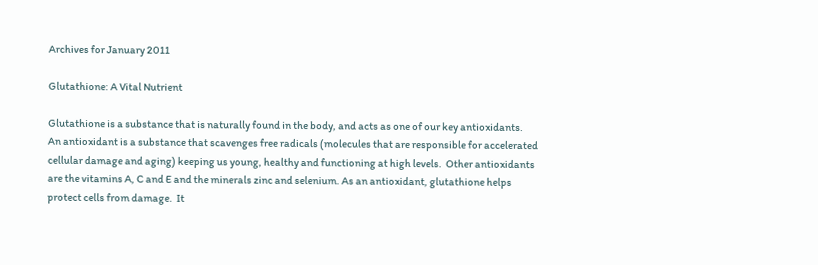Archives for January 2011

Glutathione: A Vital Nutrient

Glutathione is a substance that is naturally found in the body, and acts as one of our key antioxidants.  An antioxidant is a substance that scavenges free radicals (molecules that are responsible for accelerated cellular damage and aging) keeping us young, healthy and functioning at high levels.  Other antioxidants are the vitamins A, C and E and the minerals zinc and selenium. As an antioxidant, glutathione helps protect cells from damage.  It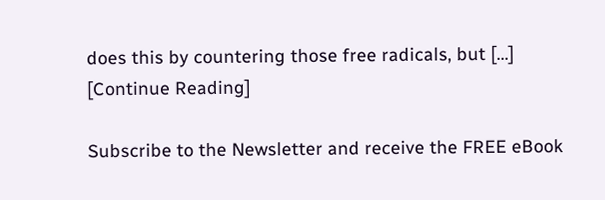does this by countering those free radicals, but […]
[Continue Reading]

Subscribe to the Newsletter and receive the FREE eBook